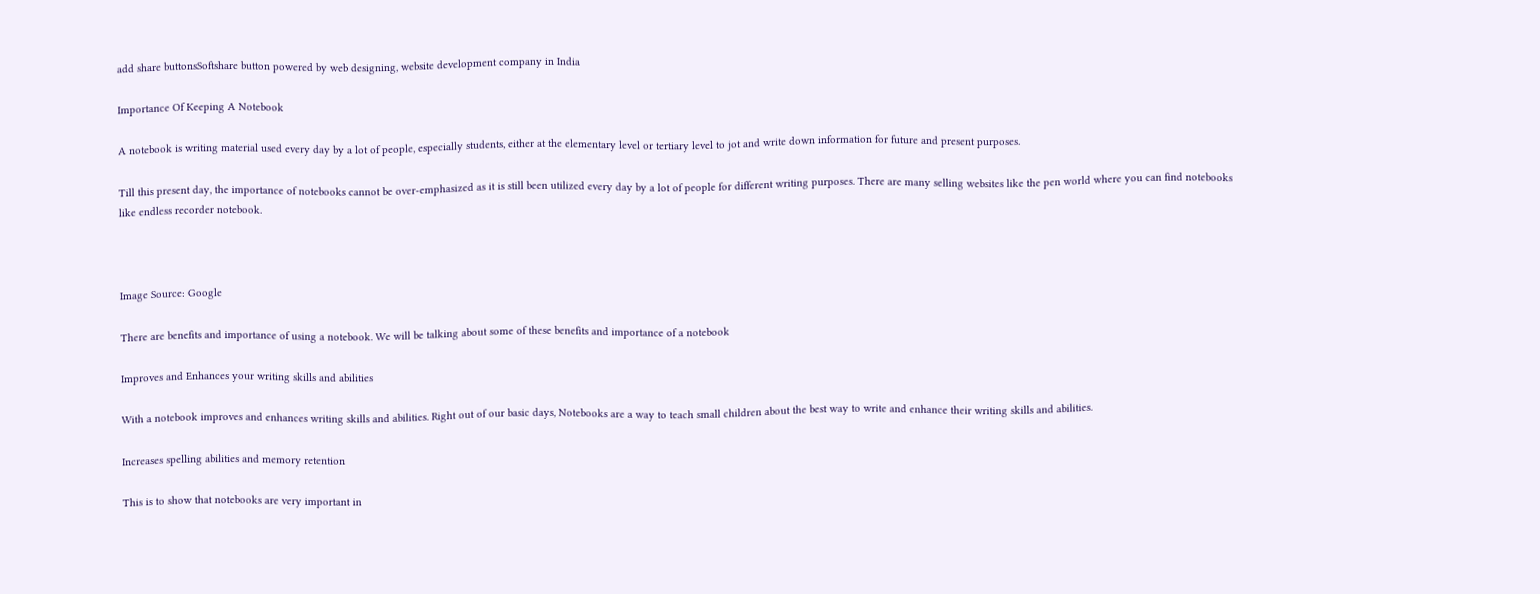add share buttonsSoftshare button powered by web designing, website development company in India

Importance Of Keeping A Notebook

A notebook is writing material used every day by a lot of people, especially students, either at the elementary level or tertiary level to jot and write down information for future and present purposes.

Till this present day, the importance of notebooks cannot be over-emphasized as it is still been utilized every day by a lot of people for different writing purposes. There are many selling websites like the pen world where you can find notebooks like endless recorder notebook.



Image Source: Google

There are benefits and importance of using a notebook. We will be talking about some of these benefits and importance of a notebook

Improves and Enhances your writing skills and abilities

With a notebook improves and enhances writing skills and abilities. Right out of our basic days, Notebooks are a way to teach small children about the best way to write and enhance their writing skills and abilities.

Increases spelling abilities and memory retention

This is to show that notebooks are very important in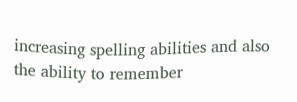increasing spelling abilities and also the ability to remember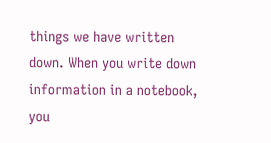things we have written down. When you write down information in a notebook, you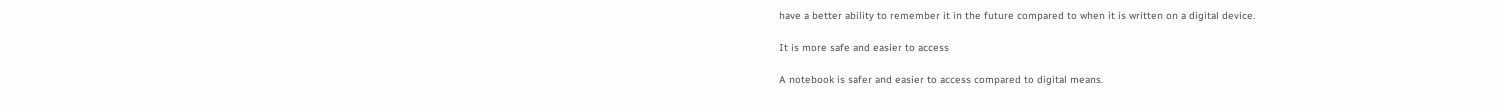have a better ability to remember it in the future compared to when it is written on a digital device.

It is more safe and easier to access

A notebook is safer and easier to access compared to digital means.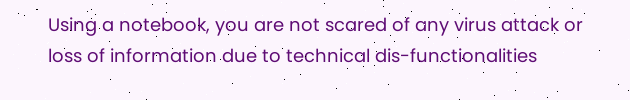Using a notebook, you are not scared of any virus attack or loss of information due to technical dis-functionalities